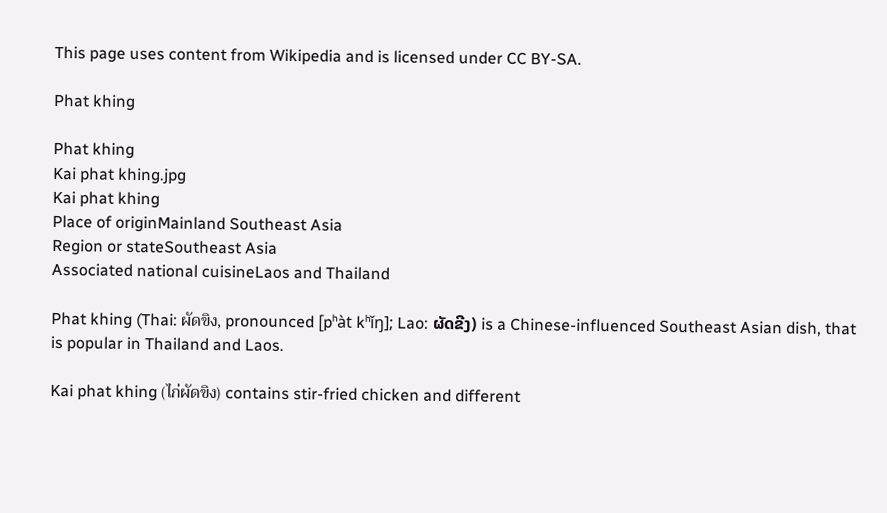This page uses content from Wikipedia and is licensed under CC BY-SA.

Phat khing

Phat khing
Kai phat khing.jpg
Kai phat khing
Place of originMainland Southeast Asia
Region or stateSoutheast Asia
Associated national cuisineLaos and Thailand

Phat khing (Thai: ผัดขิง, pronounced [pʰàt kʰǐŋ]; Lao: ຜັດຂີງ) is a Chinese-influenced Southeast Asian dish, that is popular in Thailand and Laos.

Kai phat khing (ไก่ผัดขิง) contains stir-fried chicken and different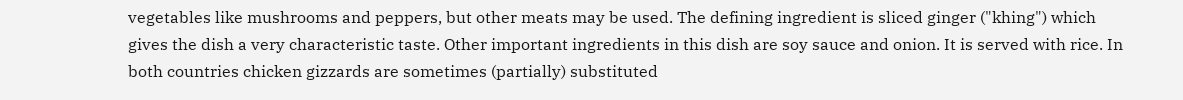vegetables like mushrooms and peppers, but other meats may be used. The defining ingredient is sliced ginger ("khing") which gives the dish a very characteristic taste. Other important ingredients in this dish are soy sauce and onion. It is served with rice. In both countries chicken gizzards are sometimes (partially) substituted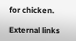for chicken.

External links